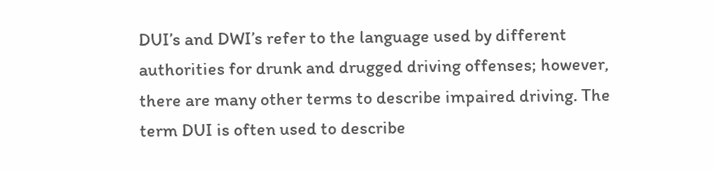DUI’s and DWI’s refer to the language used by different authorities for drunk and drugged driving offenses; however, there are many other terms to describe impaired driving. The term DUI is often used to describe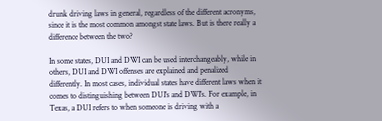drunk driving laws in general, regardless of the different acronyms, since it is the most common amongst state laws. But is there really a difference between the two?

In some states, DUI and DWI can be used interchangeably, while in others, DUI and DWI offenses are explained and penalized differently. In most cases, individual states have different laws when it comes to distinguishing between DUI’s and DWI’s. For example, in Texas, a DUI refers to when someone is driving with a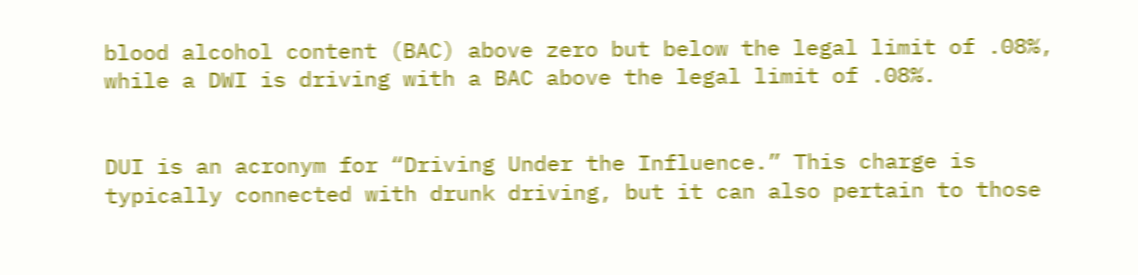blood alcohol content (BAC) above zero but below the legal limit of .08%, while a DWI is driving with a BAC above the legal limit of .08%.


DUI is an acronym for “Driving Under the Influence.” This charge is typically connected with drunk driving, but it can also pertain to those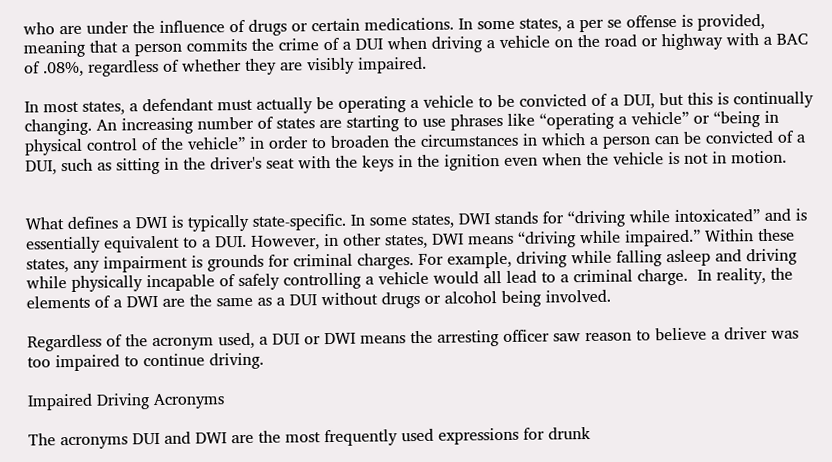who are under the influence of drugs or certain medications. In some states, a per se offense is provided, meaning that a person commits the crime of a DUI when driving a vehicle on the road or highway with a BAC of .08%, regardless of whether they are visibly impaired.

In most states, a defendant must actually be operating a vehicle to be convicted of a DUI, but this is continually changing. An increasing number of states are starting to use phrases like “operating a vehicle” or “being in physical control of the vehicle” in order to broaden the circumstances in which a person can be convicted of a DUI, such as sitting in the driver's seat with the keys in the ignition even when the vehicle is not in motion.


What defines a DWI is typically state-specific. In some states, DWI stands for “driving while intoxicated” and is essentially equivalent to a DUI. However, in other states, DWI means “driving while impaired.” Within these states, any impairment is grounds for criminal charges. For example, driving while falling asleep and driving while physically incapable of safely controlling a vehicle would all lead to a criminal charge.  In reality, the elements of a DWI are the same as a DUI without drugs or alcohol being involved.

Regardless of the acronym used, a DUI or DWI means the arresting officer saw reason to believe a driver was too impaired to continue driving.

Impaired Driving Acronyms

The acronyms DUI and DWI are the most frequently used expressions for drunk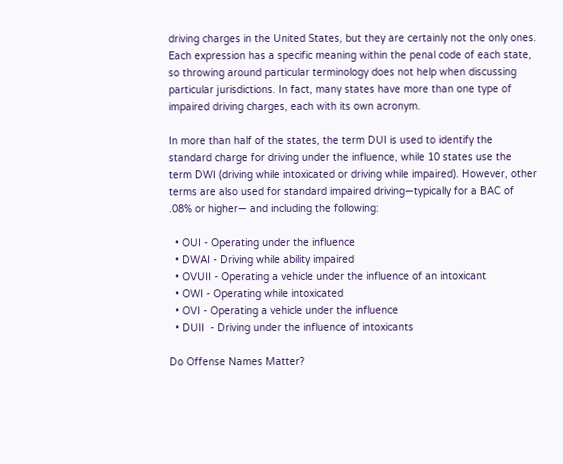driving charges in the United States, but they are certainly not the only ones. Each expression has a specific meaning within the penal code of each state, so throwing around particular terminology does not help when discussing particular jurisdictions. In fact, many states have more than one type of impaired driving charges, each with its own acronym.

In more than half of the states, the term DUI is used to identify the standard charge for driving under the influence, while 10 states use the term DWI (driving while intoxicated or driving while impaired). However, other terms are also used for standard impaired driving—typically for a BAC of .08% or higher— and including the following:

  • OUI - Operating under the influence
  • DWAI - Driving while ability impaired
  • OVUII - Operating a vehicle under the influence of an intoxicant
  • OWI - Operating while intoxicated
  • OVI - Operating a vehicle under the influence
  • DUII  - Driving under the influence of intoxicants

Do Offense Names Matter?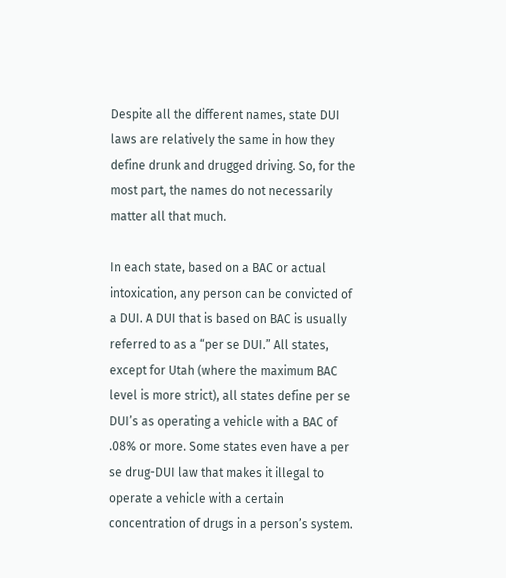Despite all the different names, state DUI laws are relatively the same in how they define drunk and drugged driving. So, for the most part, the names do not necessarily matter all that much.

In each state, based on a BAC or actual intoxication, any person can be convicted of a DUI. A DUI that is based on BAC is usually referred to as a “per se DUI.” All states, except for Utah (where the maximum BAC level is more strict), all states define per se DUI’s as operating a vehicle with a BAC of .08% or more. Some states even have a per se drug-DUI law that makes it illegal to operate a vehicle with a certain concentration of drugs in a person’s system.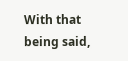With that being said,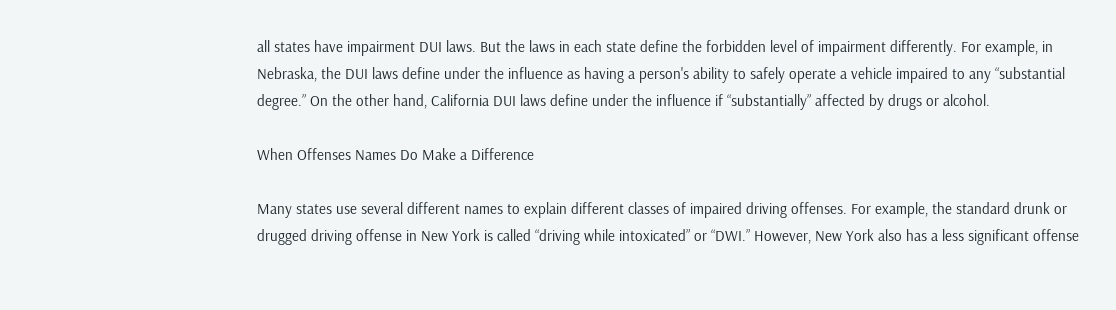all states have impairment DUI laws. But the laws in each state define the forbidden level of impairment differently. For example, in Nebraska, the DUI laws define under the influence as having a person's ability to safely operate a vehicle impaired to any “substantial degree.” On the other hand, California DUI laws define under the influence if “substantially” affected by drugs or alcohol.

When Offenses Names Do Make a Difference

Many states use several different names to explain different classes of impaired driving offenses. For example, the standard drunk or drugged driving offense in New York is called “driving while intoxicated” or “DWI.” However, New York also has a less significant offense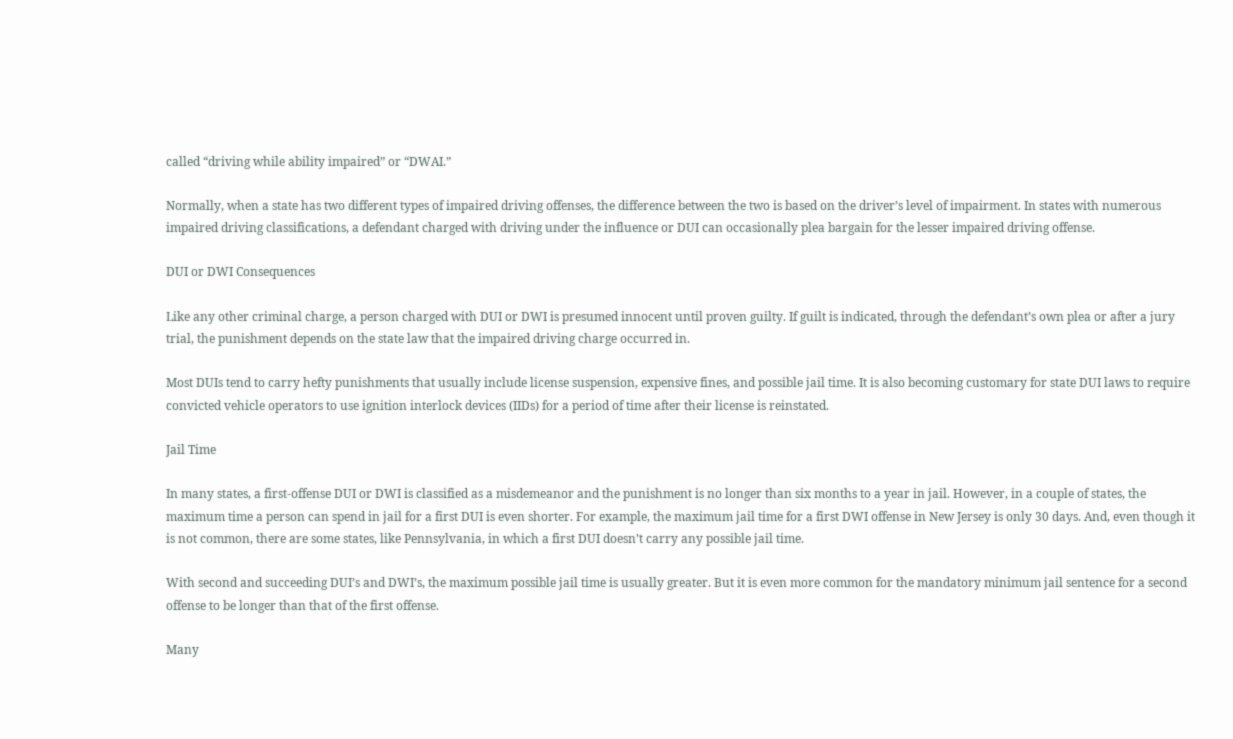called “driving while ability impaired” or “DWAI.”

Normally, when a state has two different types of impaired driving offenses, the difference between the two is based on the driver’s level of impairment. In states with numerous impaired driving classifications, a defendant charged with driving under the influence or DUI can occasionally plea bargain for the lesser impaired driving offense.

DUI or DWI Consequences

Like any other criminal charge, a person charged with DUI or DWI is presumed innocent until proven guilty. If guilt is indicated, through the defendant’s own plea or after a jury trial, the punishment depends on the state law that the impaired driving charge occurred in.

Most DUIs tend to carry hefty punishments that usually include license suspension, expensive fines, and possible jail time. It is also becoming customary for state DUI laws to require convicted vehicle operators to use ignition interlock devices (IIDs) for a period of time after their license is reinstated.

Jail Time

In many states, a first-offense DUI or DWI is classified as a misdemeanor and the punishment is no longer than six months to a year in jail. However, in a couple of states, the maximum time a person can spend in jail for a first DUI is even shorter. For example, the maximum jail time for a first DWI offense in New Jersey is only 30 days. And, even though it is not common, there are some states, like Pennsylvania, in which a first DUI doesn’t carry any possible jail time.

With second and succeeding DUI’s and DWI’s, the maximum possible jail time is usually greater. But it is even more common for the mandatory minimum jail sentence for a second offense to be longer than that of the first offense.

Many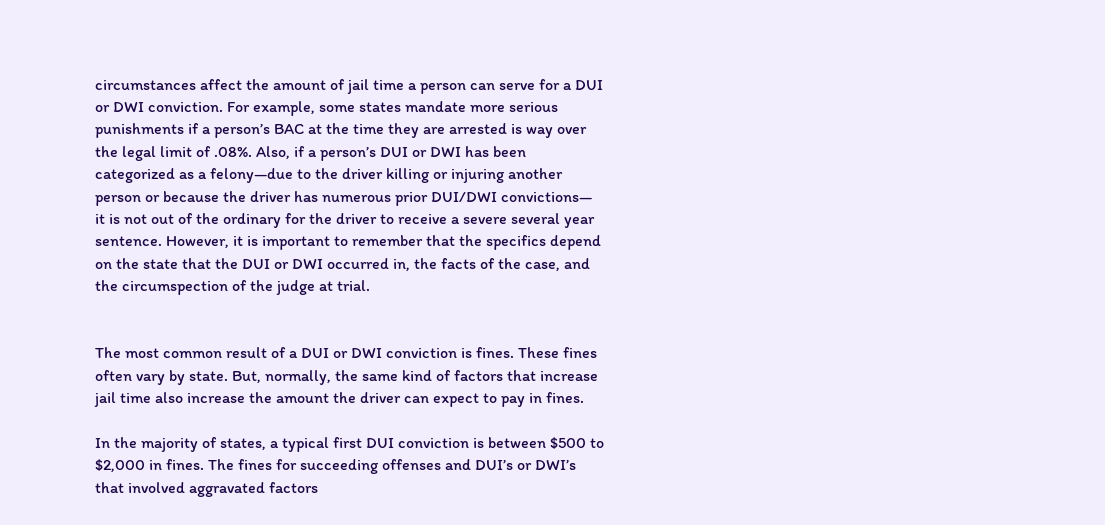circumstances affect the amount of jail time a person can serve for a DUI or DWI conviction. For example, some states mandate more serious punishments if a person’s BAC at the time they are arrested is way over the legal limit of .08%. Also, if a person’s DUI or DWI has been categorized as a felony—due to the driver killing or injuring another person or because the driver has numerous prior DUI/DWI convictions— it is not out of the ordinary for the driver to receive a severe several year sentence. However, it is important to remember that the specifics depend on the state that the DUI or DWI occurred in, the facts of the case, and the circumspection of the judge at trial.


The most common result of a DUI or DWI conviction is fines. These fines often vary by state. But, normally, the same kind of factors that increase jail time also increase the amount the driver can expect to pay in fines.

In the majority of states, a typical first DUI conviction is between $500 to $2,000 in fines. The fines for succeeding offenses and DUI’s or DWI’s that involved aggravated factors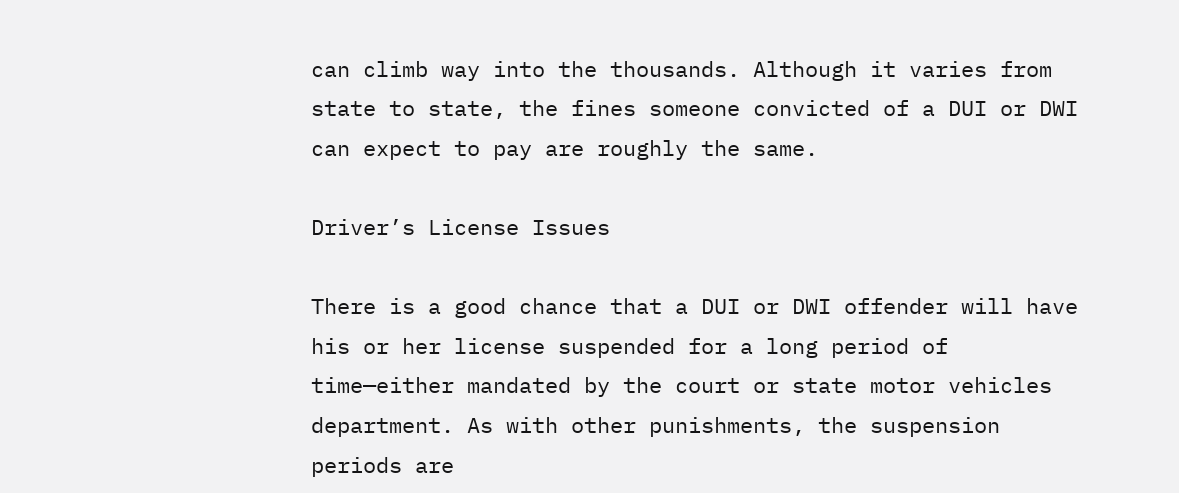can climb way into the thousands. Although it varies from state to state, the fines someone convicted of a DUI or DWI can expect to pay are roughly the same.

Driver’s License Issues

There is a good chance that a DUI or DWI offender will have his or her license suspended for a long period of time—either mandated by the court or state motor vehicles department. As with other punishments, the suspension periods are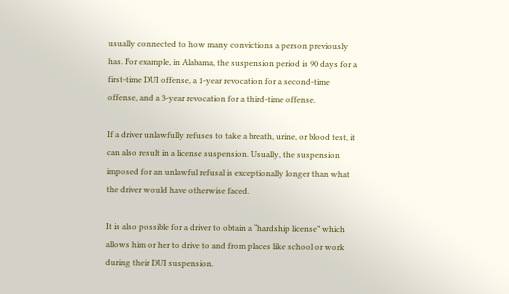usually connected to how many convictions a person previously has. For example, in Alabama, the suspension period is 90 days for a first-time DUI offense, a 1-year revocation for a second-time offense, and a 3-year revocation for a third-time offense.

If a driver unlawfully refuses to take a breath, urine, or blood test, it can also result in a license suspension. Usually, the suspension imposed for an unlawful refusal is exceptionally longer than what the driver would have otherwise faced.

It is also possible for a driver to obtain a “hardship license” which allows him or her to drive to and from places like school or work during their DUI suspension.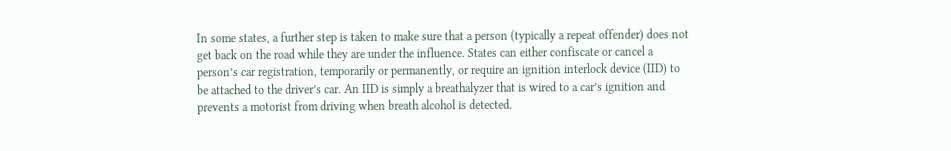In some states, a further step is taken to make sure that a person (typically a repeat offender) does not get back on the road while they are under the influence. States can either confiscate or cancel a person’s car registration, temporarily or permanently, or require an ignition interlock device (IID) to be attached to the driver’s car. An IID is simply a breathalyzer that is wired to a car’s ignition and prevents a motorist from driving when breath alcohol is detected.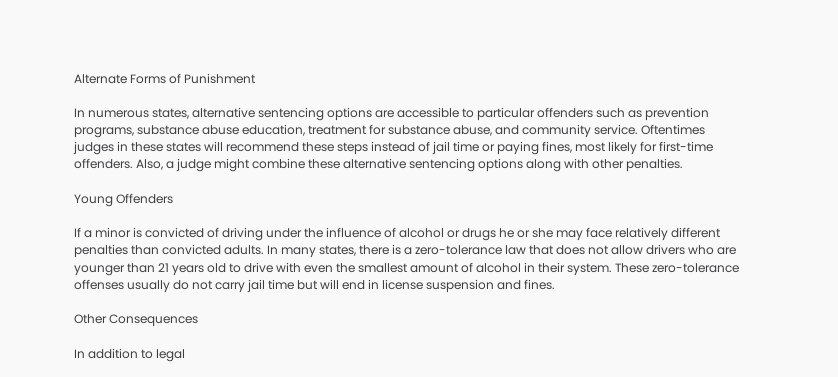Alternate Forms of Punishment

In numerous states, alternative sentencing options are accessible to particular offenders such as prevention programs, substance abuse education, treatment for substance abuse, and community service. Oftentimes judges in these states will recommend these steps instead of jail time or paying fines, most likely for first-time offenders. Also, a judge might combine these alternative sentencing options along with other penalties.

Young Offenders

If a minor is convicted of driving under the influence of alcohol or drugs he or she may face relatively different penalties than convicted adults. In many states, there is a zero-tolerance law that does not allow drivers who are younger than 21 years old to drive with even the smallest amount of alcohol in their system. These zero-tolerance offenses usually do not carry jail time but will end in license suspension and fines.

Other Consequences

In addition to legal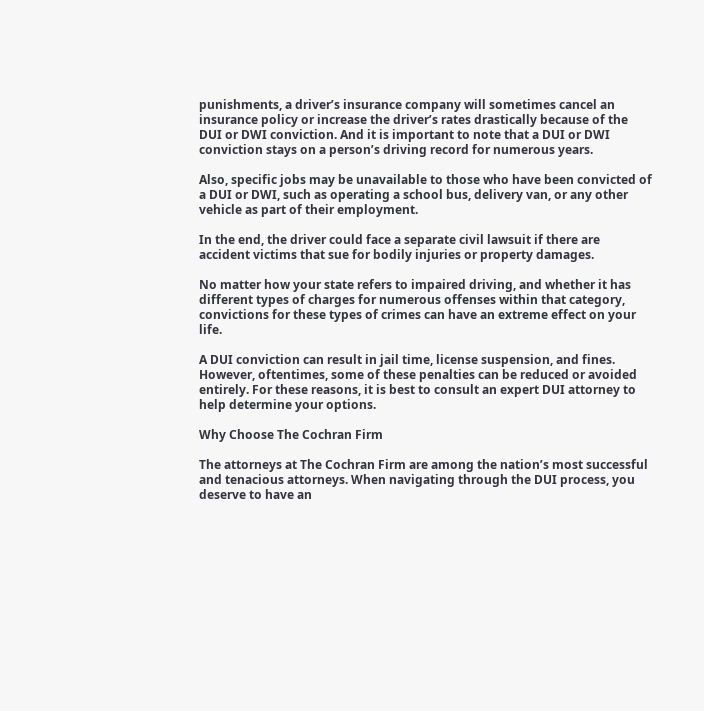punishments, a driver’s insurance company will sometimes cancel an insurance policy or increase the driver’s rates drastically because of the DUI or DWI conviction. And it is important to note that a DUI or DWI conviction stays on a person’s driving record for numerous years.

Also, specific jobs may be unavailable to those who have been convicted of a DUI or DWI, such as operating a school bus, delivery van, or any other vehicle as part of their employment.

In the end, the driver could face a separate civil lawsuit if there are accident victims that sue for bodily injuries or property damages.

No matter how your state refers to impaired driving, and whether it has different types of charges for numerous offenses within that category, convictions for these types of crimes can have an extreme effect on your life.

A DUI conviction can result in jail time, license suspension, and fines. However, oftentimes, some of these penalties can be reduced or avoided entirely. For these reasons, it is best to consult an expert DUI attorney to help determine your options.

Why Choose The Cochran Firm

The attorneys at The Cochran Firm are among the nation’s most successful and tenacious attorneys. When navigating through the DUI process, you deserve to have an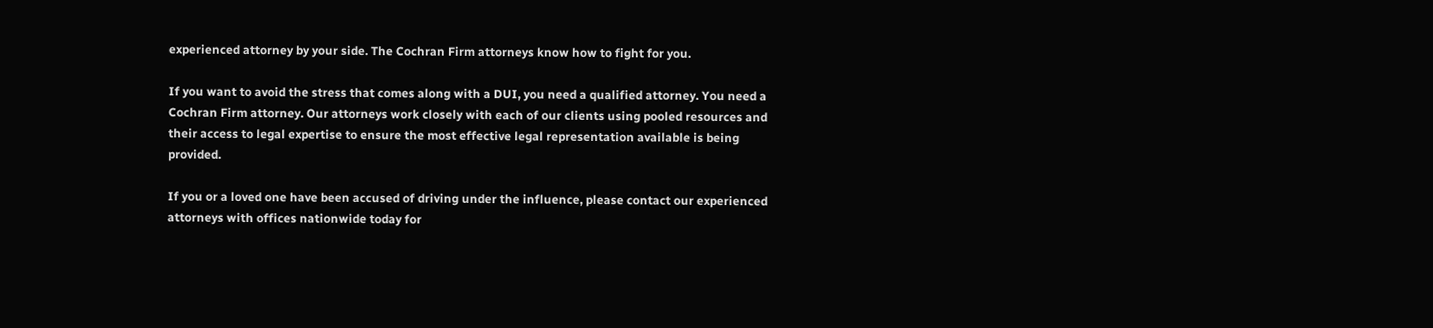experienced attorney by your side. The Cochran Firm attorneys know how to fight for you.

If you want to avoid the stress that comes along with a DUI, you need a qualified attorney. You need a Cochran Firm attorney. Our attorneys work closely with each of our clients using pooled resources and their access to legal expertise to ensure the most effective legal representation available is being provided.

If you or a loved one have been accused of driving under the influence, please contact our experienced attorneys with offices nationwide today for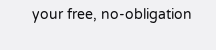your free, no-obligation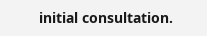initial consultation.